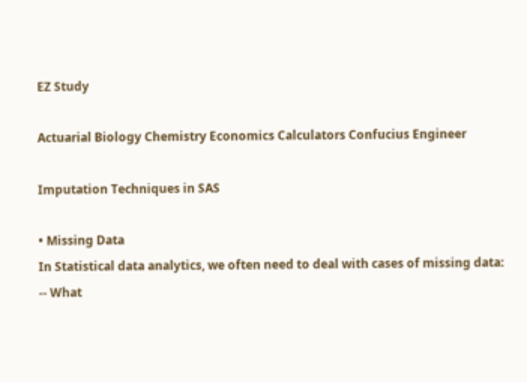EZ Study

Actuarial Biology Chemistry Economics Calculators Confucius Engineer

Imputation Techniques in SAS

• Missing Data
In Statistical data analytics, we often need to deal with cases of missing data:
-- What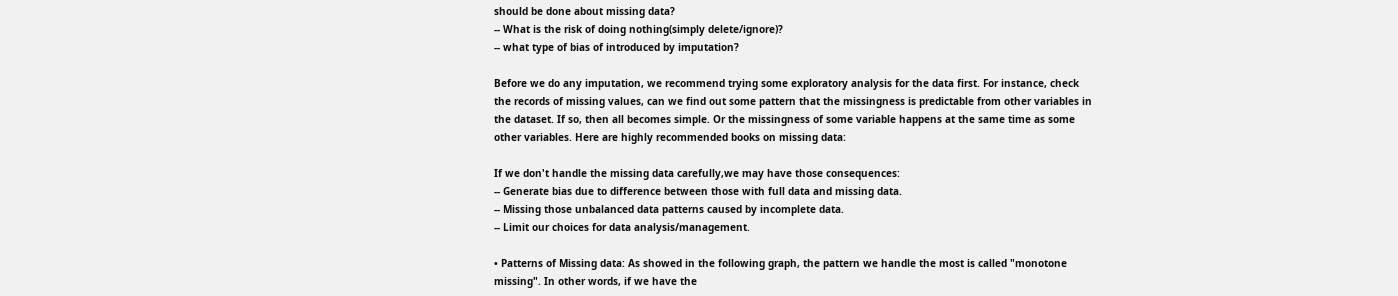should be done about missing data?
-- What is the risk of doing nothing(simply delete/ignore)?
-- what type of bias of introduced by imputation?

Before we do any imputation, we recommend trying some exploratory analysis for the data first. For instance, check the records of missing values, can we find out some pattern that the missingness is predictable from other variables in the dataset. If so, then all becomes simple. Or the missingness of some variable happens at the same time as some other variables. Here are highly recommended books on missing data:

If we don't handle the missing data carefully,we may have those consequences:
-- Generate bias due to difference between those with full data and missing data.
-- Missing those unbalanced data patterns caused by incomplete data.
-- Limit our choices for data analysis/management.

• Patterns of Missing data: As showed in the following graph, the pattern we handle the most is called "monotone missing". In other words, if we have the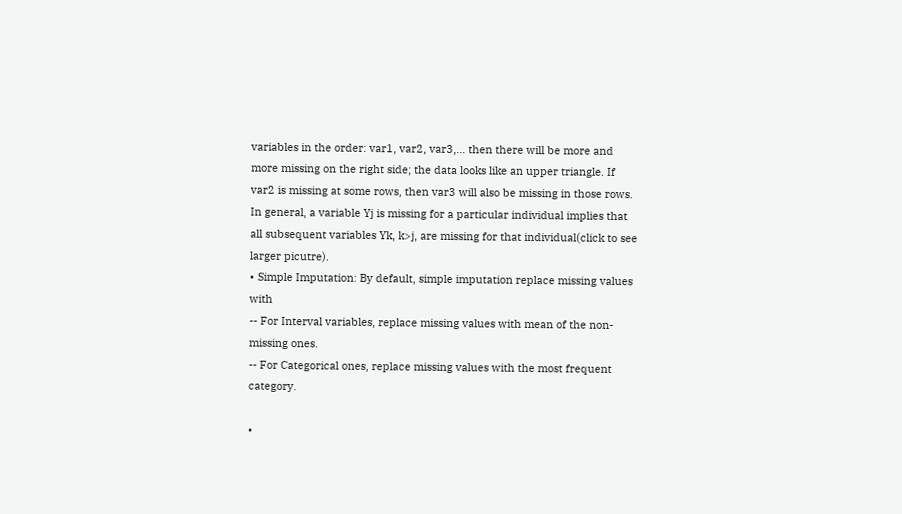variables in the order: var1, var2, var3,... then there will be more and more missing on the right side; the data looks like an upper triangle. If var2 is missing at some rows, then var3 will also be missing in those rows. In general, a variable Yj is missing for a particular individual implies that all subsequent variables Yk, k>j, are missing for that individual(click to see larger picutre).
• Simple Imputation: By default, simple imputation replace missing values with
-- For Interval variables, replace missing values with mean of the non-missing ones.
-- For Categorical ones, replace missing values with the most frequent category.

•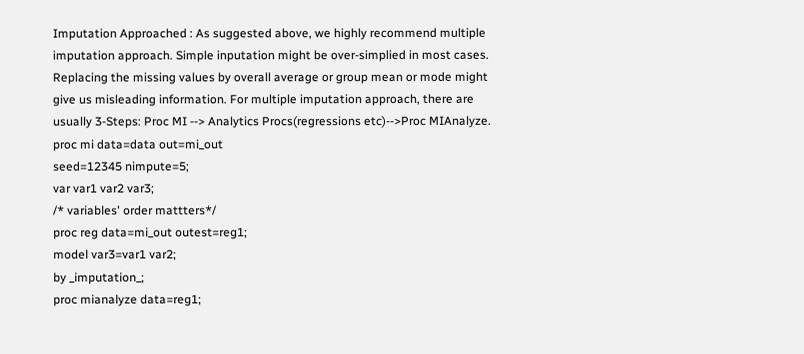Imputation Approached : As suggested above, we highly recommend multiple imputation approach. Simple inputation might be over-simplied in most cases. Replacing the missing values by overall average or group mean or mode might give us misleading information. For multiple imputation approach, there are usually 3-Steps: Proc MI --> Analytics Procs(regressions etc)-->Proc MIAnalyze.
proc mi data=data out=mi_out
seed=12345 nimpute=5;
var var1 var2 var3;
/* variables' order mattters*/
proc reg data=mi_out outest=reg1;
model var3=var1 var2;
by _imputation_;
proc mianalyze data=reg1;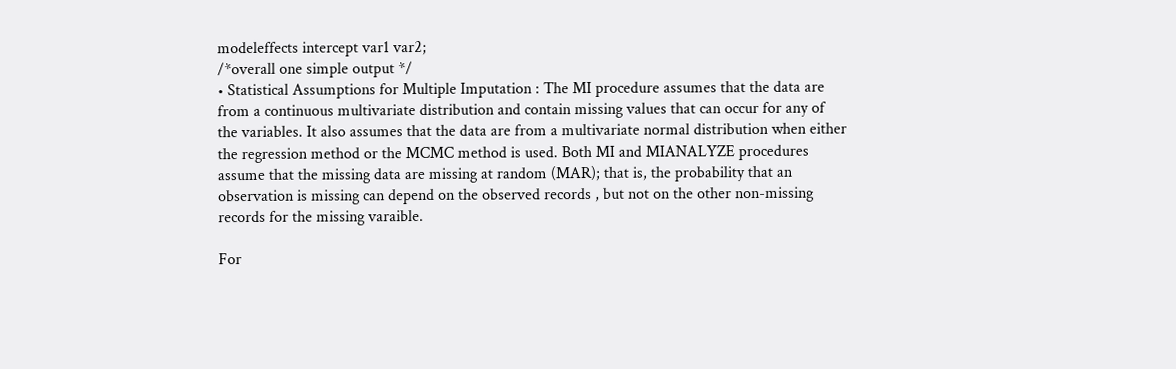modeleffects intercept var1 var2;
/*overall one simple output */
• Statistical Assumptions for Multiple Imputation : The MI procedure assumes that the data are from a continuous multivariate distribution and contain missing values that can occur for any of the variables. It also assumes that the data are from a multivariate normal distribution when either the regression method or the MCMC method is used. Both MI and MIANALYZE procedures assume that the missing data are missing at random (MAR); that is, the probability that an observation is missing can depend on the observed records , but not on the other non-missing records for the missing varaible.

For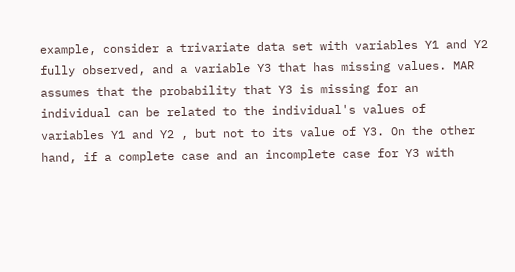example, consider a trivariate data set with variables Y1 and Y2 fully observed, and a variable Y3 that has missing values. MAR assumes that the probability that Y3 is missing for an individual can be related to the individual's values of variables Y1 and Y2 , but not to its value of Y3. On the other hand, if a complete case and an incomplete case for Y3 with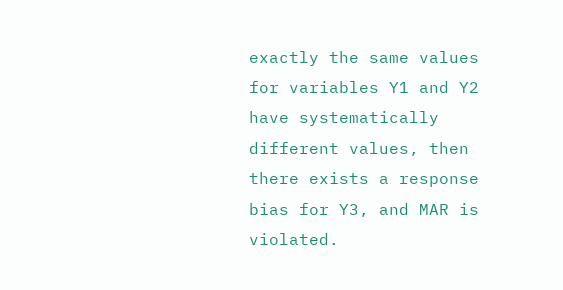exactly the same values for variables Y1 and Y2 have systematically different values, then there exists a response bias for Y3, and MAR is violated.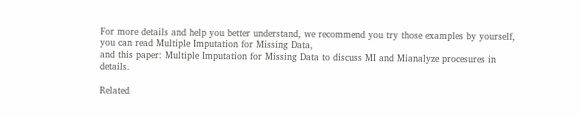For more details and help you better understand, we recommend you try those examples by yourself, you can read Multiple Imputation for Missing Data,
and this paper: Multiple Imputation for Missing Data to discuss MI and Mianalyze procesures in details.

Related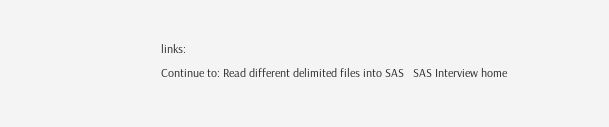links:
Continue to: Read different delimited files into SAS   SAS Interview home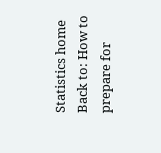Statistics home
Back to: How to prepare for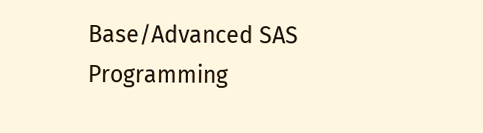Base/Advanced SAS Programming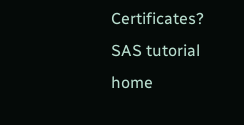Certificates?   SAS tutorial home